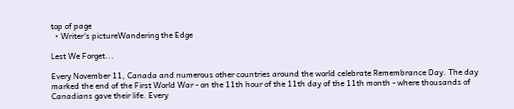top of page
  • Writer's pictureWandering the Edge

Lest We Forget...

Every November 11, Canada and numerous other countries around the world celebrate Remembrance Day. The day marked the end of the First World War - on the 11th hour of the 11th day of the 11th month - where thousands of Canadians gave their life. Every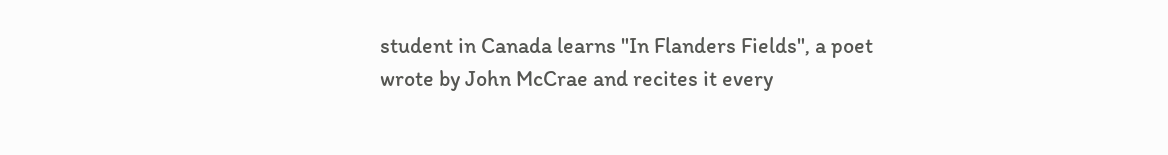student in Canada learns "In Flanders Fields", a poet wrote by John McCrae and recites it every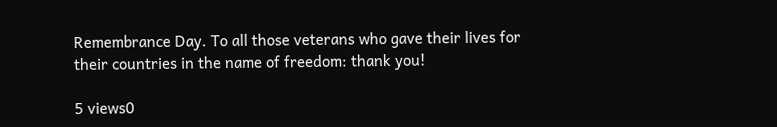Remembrance Day. To all those veterans who gave their lives for their countries in the name of freedom: thank you!

5 views0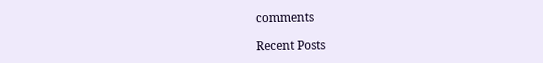comments

Recent Posts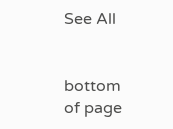See All


bottom of page